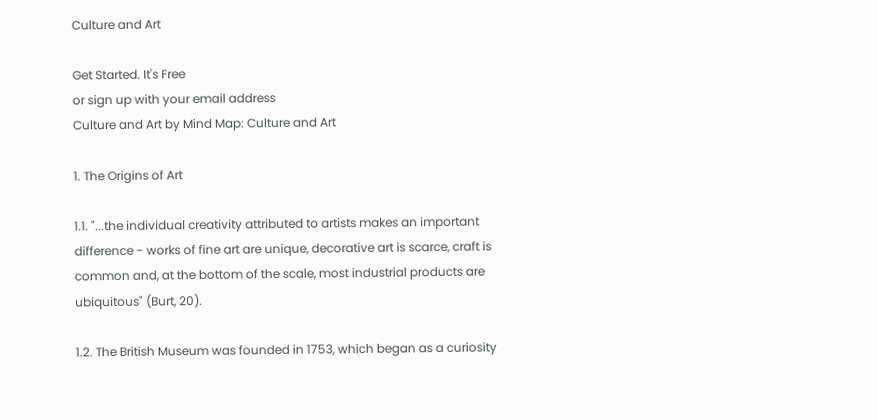Culture and Art

Get Started. It's Free
or sign up with your email address
Culture and Art by Mind Map: Culture and Art

1. The Origins of Art

1.1. "...the individual creativity attributed to artists makes an important difference - works of fine art are unique, decorative art is scarce, craft is common and, at the bottom of the scale, most industrial products are ubiquitous" (Burt, 20).

1.2. The British Museum was founded in 1753, which began as a curiosity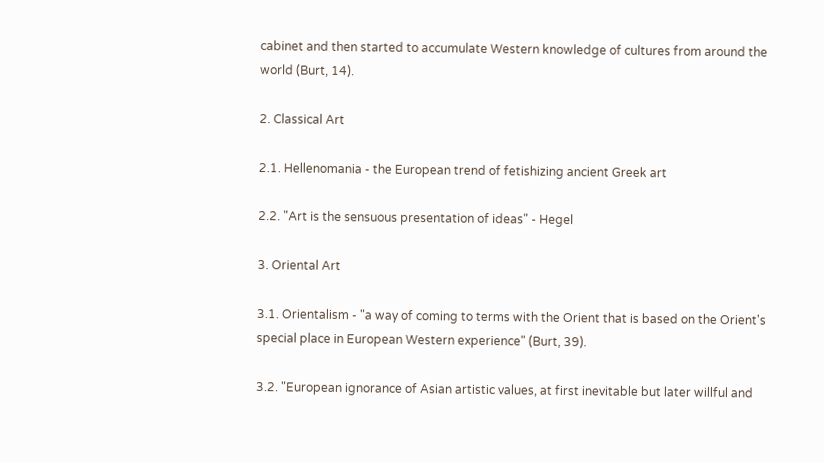cabinet and then started to accumulate Western knowledge of cultures from around the world (Burt, 14).

2. Classical Art

2.1. Hellenomania - the European trend of fetishizing ancient Greek art

2.2. "Art is the sensuous presentation of ideas" - Hegel

3. Oriental Art

3.1. Orientalism - "a way of coming to terms with the Orient that is based on the Orient's special place in European Western experience" (Burt, 39).

3.2. "European ignorance of Asian artistic values, at first inevitable but later willful and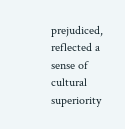prejudiced, reflected a sense of cultural superiority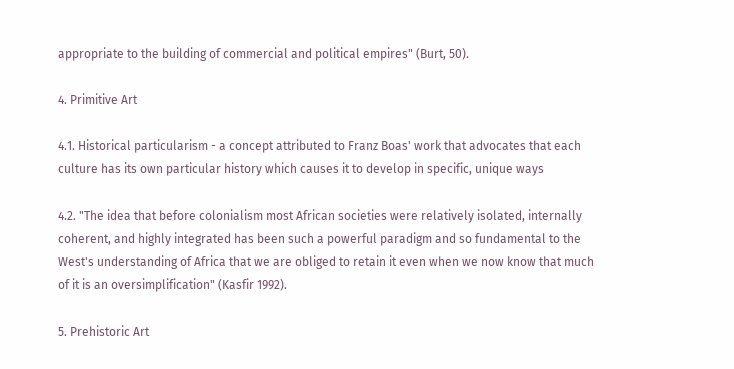appropriate to the building of commercial and political empires" (Burt, 50).

4. Primitive Art

4.1. Historical particularism - a concept attributed to Franz Boas' work that advocates that each culture has its own particular history which causes it to develop in specific, unique ways

4.2. "The idea that before colonialism most African societies were relatively isolated, internally coherent, and highly integrated has been such a powerful paradigm and so fundamental to the West's understanding of Africa that we are obliged to retain it even when we now know that much of it is an oversimplification" (Kasfir 1992).

5. Prehistoric Art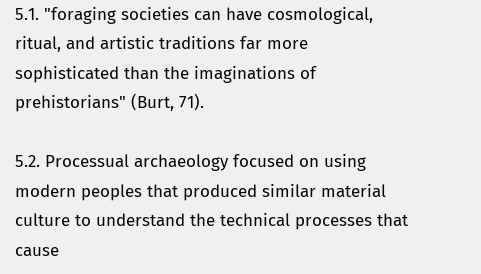5.1. "foraging societies can have cosmological, ritual, and artistic traditions far more sophisticated than the imaginations of prehistorians" (Burt, 71).

5.2. Processual archaeology focused on using modern peoples that produced similar material culture to understand the technical processes that cause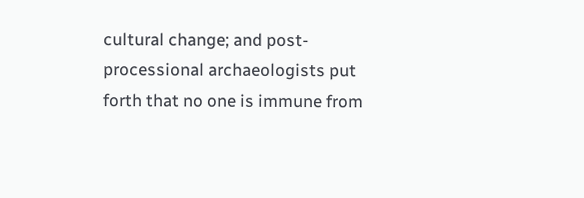cultural change; and post-processional archaeologists put forth that no one is immune from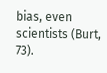bias, even scientists (Burt, 73).